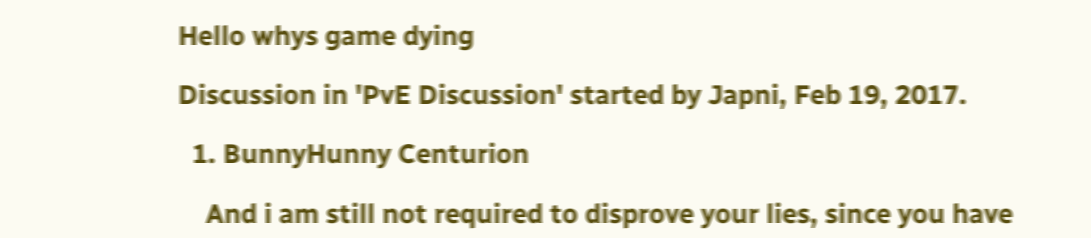Hello whys game dying

Discussion in 'PvE Discussion' started by Japni, Feb 19, 2017.

  1. BunnyHunny Centurion

    And i am still not required to disprove your lies, since you have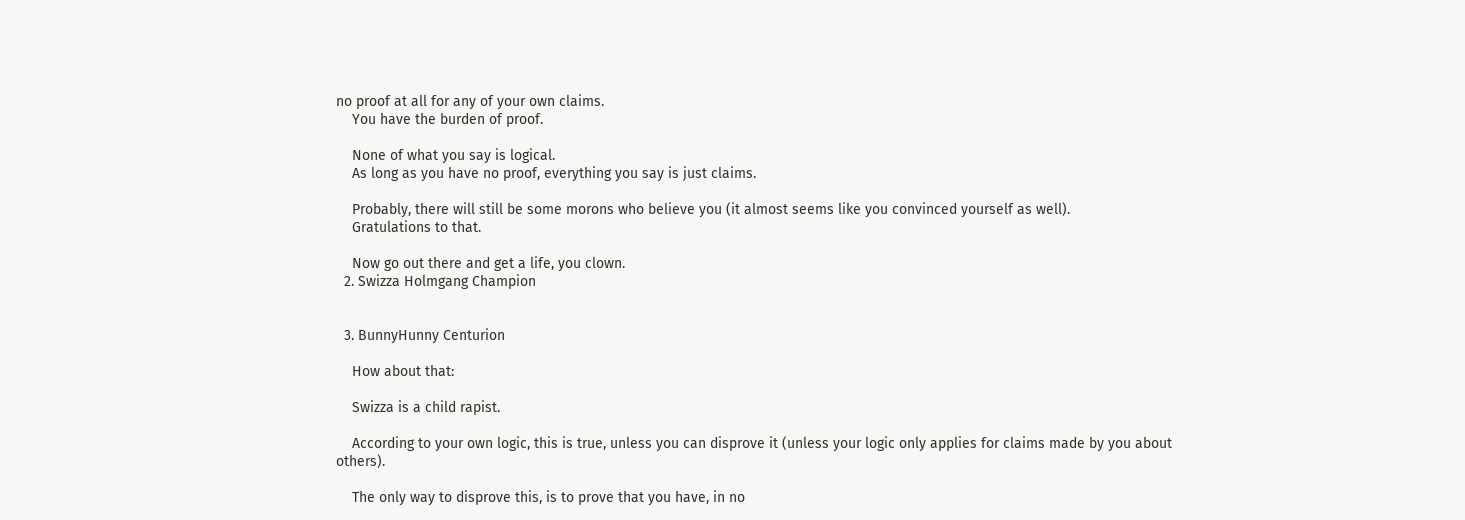no proof at all for any of your own claims.
    You have the burden of proof.

    None of what you say is logical.
    As long as you have no proof, everything you say is just claims.

    Probably, there will still be some morons who believe you (it almost seems like you convinced yourself as well).
    Gratulations to that.

    Now go out there and get a life, you clown.
  2. Swizza Holmgang Champion


  3. BunnyHunny Centurion

    How about that:

    Swizza is a child rapist.

    According to your own logic, this is true, unless you can disprove it (unless your logic only applies for claims made by you about others).

    The only way to disprove this, is to prove that you have, in no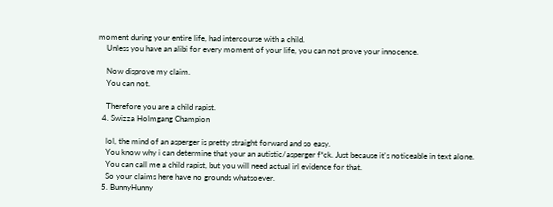moment during your entire life, had intercourse with a child.
    Unless you have an alibi for every moment of your life, you can not prove your innocence.

    Now disprove my claim.
    You can not.

    Therefore you are a child rapist.
  4. Swizza Holmgang Champion

    lol, the mind of an asperger is pretty straight forward and so easy.
    You know why i can determine that your an autistic/asperger f*ck. Just because it's noticeable in text alone.
    You can call me a child rapist, but you will need actual irl evidence for that.
    So your claims here have no grounds whatsoever.
  5. BunnyHunny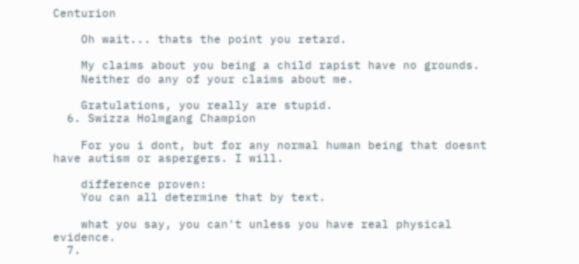Centurion

    Oh wait... thats the point you retard.

    My claims about you being a child rapist have no grounds.
    Neither do any of your claims about me.

    Gratulations, you really are stupid.
  6. Swizza Holmgang Champion

    For you i dont, but for any normal human being that doesnt have autism or aspergers. I will.

    difference proven:
    You can all determine that by text.

    what you say, you can't unless you have real physical evidence.
  7.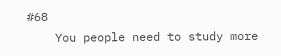#68
    You people need to study more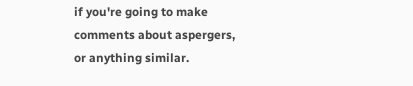if you're going to make comments about aspergers, or anything similar.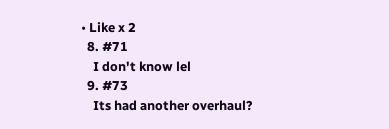• Like x 2
  8. #71
    I don't know lel
  9. #73
    Its had another overhaul?